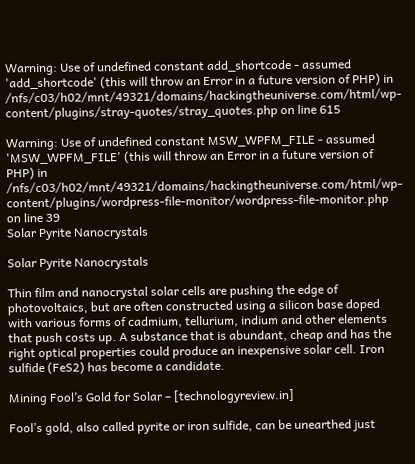Warning: Use of undefined constant add_shortcode - assumed 'add_shortcode' (this will throw an Error in a future version of PHP) in /nfs/c03/h02/mnt/49321/domains/hackingtheuniverse.com/html/wp-content/plugins/stray-quotes/stray_quotes.php on line 615

Warning: Use of undefined constant MSW_WPFM_FILE - assumed 'MSW_WPFM_FILE' (this will throw an Error in a future version of PHP) in /nfs/c03/h02/mnt/49321/domains/hackingtheuniverse.com/html/wp-content/plugins/wordpress-file-monitor/wordpress-file-monitor.php on line 39
Solar Pyrite Nanocrystals

Solar Pyrite Nanocrystals

Thin film and nanocrystal solar cells are pushing the edge of photovoltaics, but are often constructed using a silicon base doped with various forms of cadmium, tellurium, indium and other elements that push costs up. A substance that is abundant, cheap and has the right optical properties could produce an inexpensive solar cell. Iron sulfide (FeS2) has become a candidate.

Mining Fool’s Gold for Solar – [technologyreview.in]

Fool’s gold, also called pyrite or iron sulfide, can be unearthed just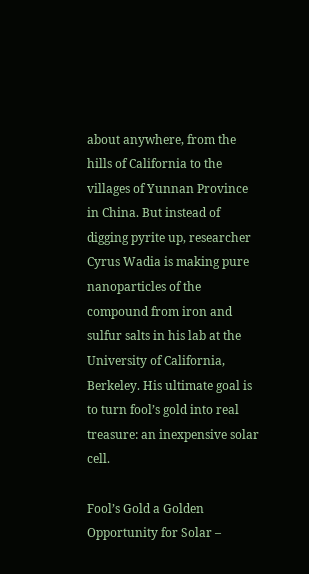about anywhere, from the hills of California to the villages of Yunnan Province in China. But instead of digging pyrite up, researcher Cyrus Wadia is making pure nanoparticles of the compound from iron and sulfur salts in his lab at the University of California, Berkeley. His ultimate goal is to turn fool’s gold into real treasure: an inexpensive solar cell.

Fool’s Gold a Golden Opportunity for Solar –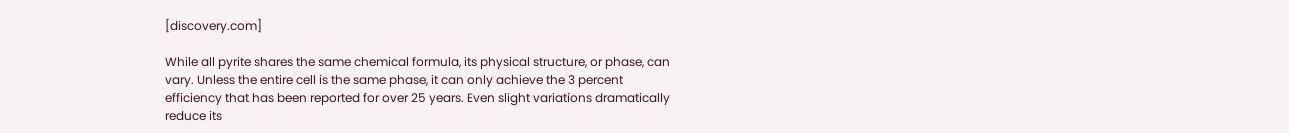[discovery.com]

While all pyrite shares the same chemical formula, its physical structure, or phase, can vary. Unless the entire cell is the same phase, it can only achieve the 3 percent efficiency that has been reported for over 25 years. Even slight variations dramatically reduce its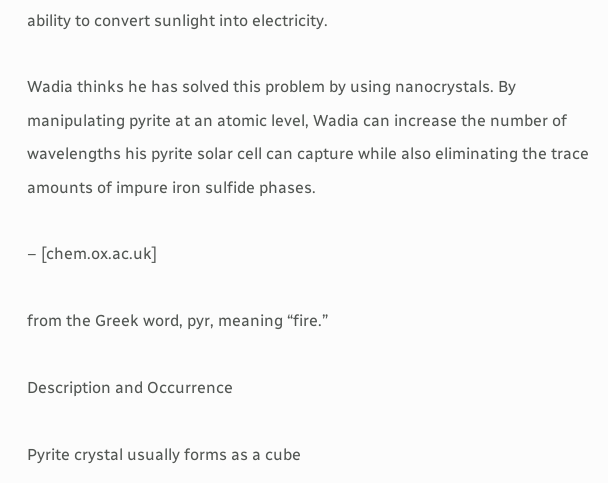ability to convert sunlight into electricity.

Wadia thinks he has solved this problem by using nanocrystals. By manipulating pyrite at an atomic level, Wadia can increase the number of wavelengths his pyrite solar cell can capture while also eliminating the trace amounts of impure iron sulfide phases.

– [chem.ox.ac.uk]

from the Greek word, pyr, meaning “fire.”

Description and Occurrence

Pyrite crystal usually forms as a cube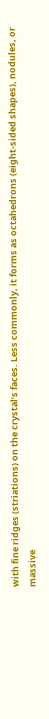with fine ridges (striations) on the crystal’s faces. Less commonly, it forms as octahedrons (eight-sided shapes), nodules, or massive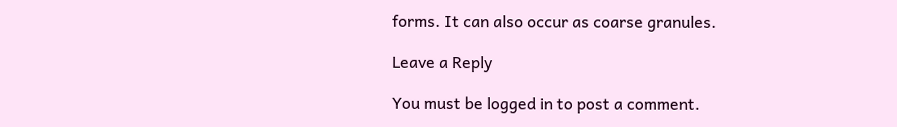forms. It can also occur as coarse granules.

Leave a Reply

You must be logged in to post a comment.